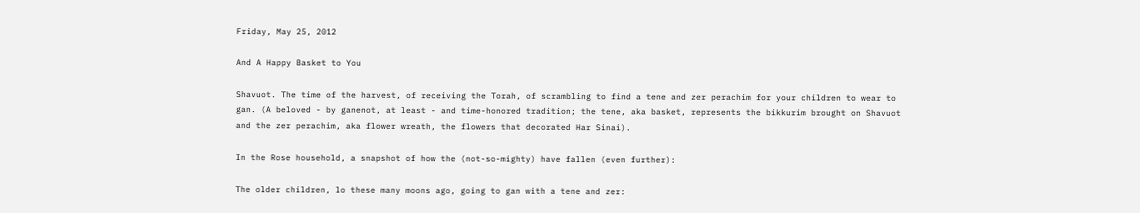Friday, May 25, 2012

And A Happy Basket to You

Shavuot. The time of the harvest, of receiving the Torah, of scrambling to find a tene and zer perachim for your children to wear to gan. (A beloved - by ganenot, at least - and time-honored tradition; the tene, aka basket, represents the bikkurim brought on Shavuot and the zer perachim, aka flower wreath, the flowers that decorated Har Sinai).

In the Rose household, a snapshot of how the (not-so-mighty) have fallen (even further):

The older children, lo these many moons ago, going to gan with a tene and zer: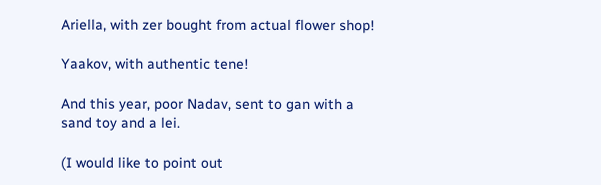Ariella, with zer bought from actual flower shop!

Yaakov, with authentic tene!

And this year, poor Nadav, sent to gan with a sand toy and a lei.

(I would like to point out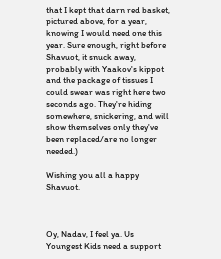that I kept that darn red basket, pictured above, for a year, knowing I would need one this year. Sure enough, right before Shavuot, it snuck away, probably with Yaakov's kippot and the package of tissues I could swear was right here two seconds ago. They're hiding somewhere, snickering, and will show themselves only they've been replaced/are no longer needed.)

Wishing you all a happy Shavuot.



Oy, Nadav, I feel ya. Us Youngest Kids need a support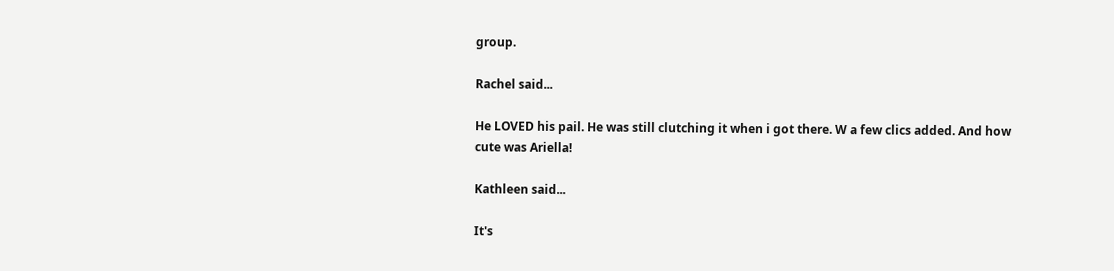group.

Rachel said...

He LOVED his pail. He was still clutching it when i got there. W a few clics added. And how cute was Ariella!

Kathleen said...

It's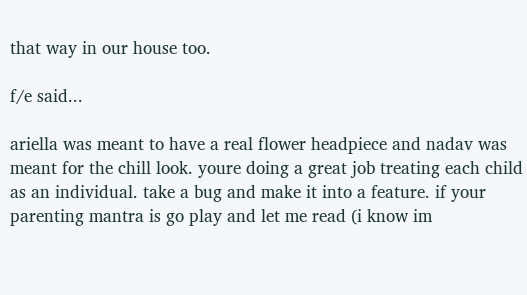that way in our house too.

f/e said...

ariella was meant to have a real flower headpiece and nadav was meant for the chill look. youre doing a great job treating each child as an individual. take a bug and make it into a feature. if your parenting mantra is go play and let me read (i know im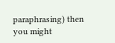paraphrasing) then you might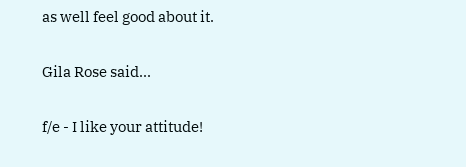as well feel good about it.

Gila Rose said...

f/e - I like your attitude!